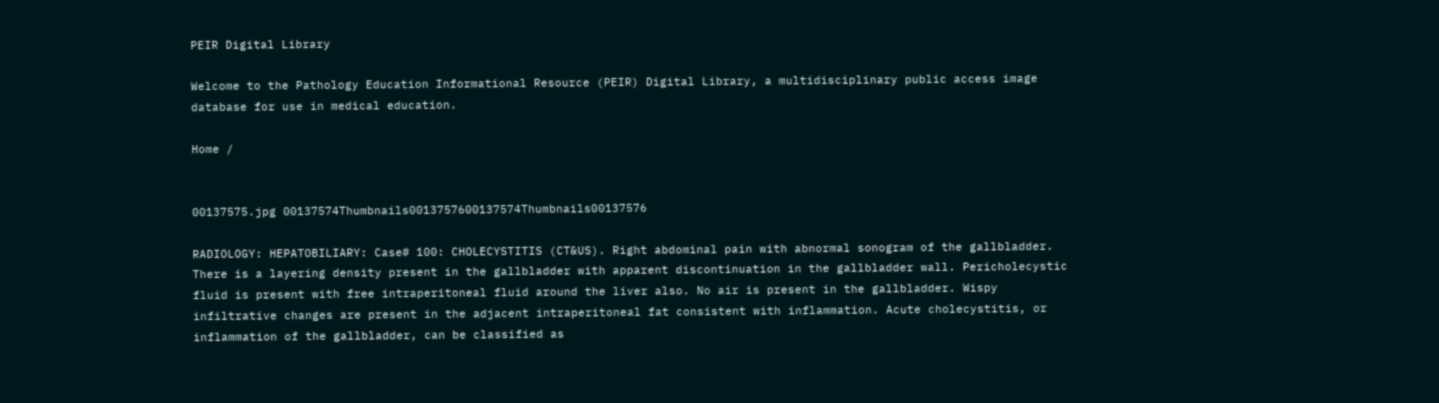PEIR Digital Library

Welcome to the Pathology Education Informational Resource (PEIR) Digital Library, a multidisciplinary public access image database for use in medical education.

Home /


00137575.jpg 00137574Thumbnails0013757600137574Thumbnails00137576

RADIOLOGY: HEPATOBILIARY: Case# 100: CHOLECYSTITIS (CT&US). Right abdominal pain with abnormal sonogram of the gallbladder. There is a layering density present in the gallbladder with apparent discontinuation in the gallbladder wall. Pericholecystic fluid is present with free intraperitoneal fluid around the liver also. No air is present in the gallbladder. Wispy infiltrative changes are present in the adjacent intraperitoneal fat consistent with inflammation. Acute cholecystitis, or inflammation of the gallbladder, can be classified as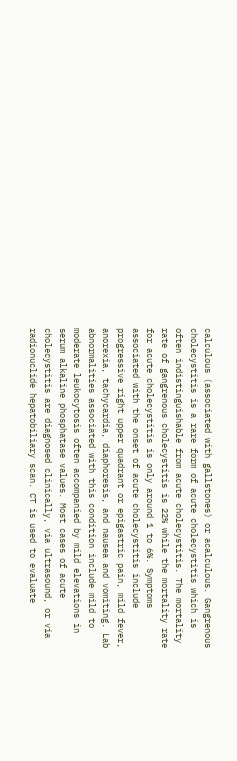calculous (associated with gallstones) or acalculous. Gangrenous cholecystitis is a rare form of acute cholecystitis which is often indistinguishable from acute cholecystitis. The mortality rate of gangrenous cholecystitis is 22% while the mortality rate for acute cholecystitis is only around 1 to 6%. Symptoms associated with the onset of acute cholecystitis include progressive right upper quadrant or epigastric pain, mild fever, anorexia, tachycardia, diaphoresis, and nausea and vomiting. Lab abnormalities associated with this condition include mild to moderate leukocytosis often accompanied by mild elevations in serum alkaline phosphatase values. Most cases of acute cholecystitis are diagnosed clinically, via ultrasound, or via radionuclide hepatobiliary scan. CT is used to evaluate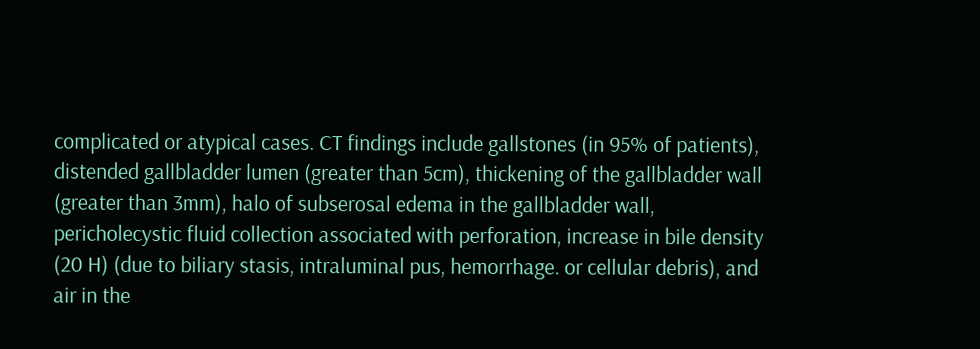complicated or atypical cases. CT findings include gallstones (in 95% of patients), distended gallbladder lumen (greater than 5cm), thickening of the gallbladder wall (greater than 3mm), halo of subserosal edema in the gallbladder wall, pericholecystic fluid collection associated with perforation, increase in bile density (20 H) (due to biliary stasis, intraluminal pus, hemorrhage. or cellular debris), and air in the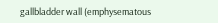gallbladder wall (emphysematous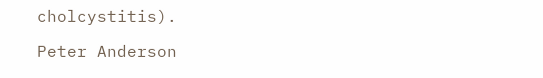cholcystitis).

Peter Anderson